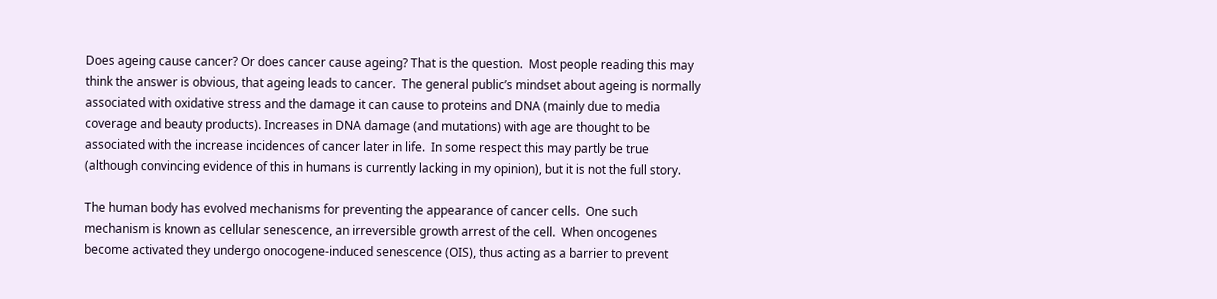Does ageing cause cancer? Or does cancer cause ageing? That is the question.  Most people reading this may think the answer is obvious, that ageing leads to cancer.  The general public’s mindset about ageing is normally associated with oxidative stress and the damage it can cause to proteins and DNA (mainly due to media coverage and beauty products). Increases in DNA damage (and mutations) with age are thought to be associated with the increase incidences of cancer later in life.  In some respect this may partly be true (although convincing evidence of this in humans is currently lacking in my opinion), but it is not the full story.

The human body has evolved mechanisms for preventing the appearance of cancer cells.  One such mechanism is known as cellular senescence, an irreversible growth arrest of the cell.  When oncogenes become activated they undergo onocogene-induced senescence (OIS), thus acting as a barrier to prevent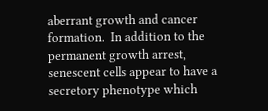aberrant growth and cancer formation.  In addition to the permanent growth arrest, senescent cells appear to have a secretory phenotype which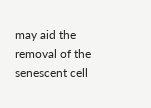may aid the removal of the senescent cell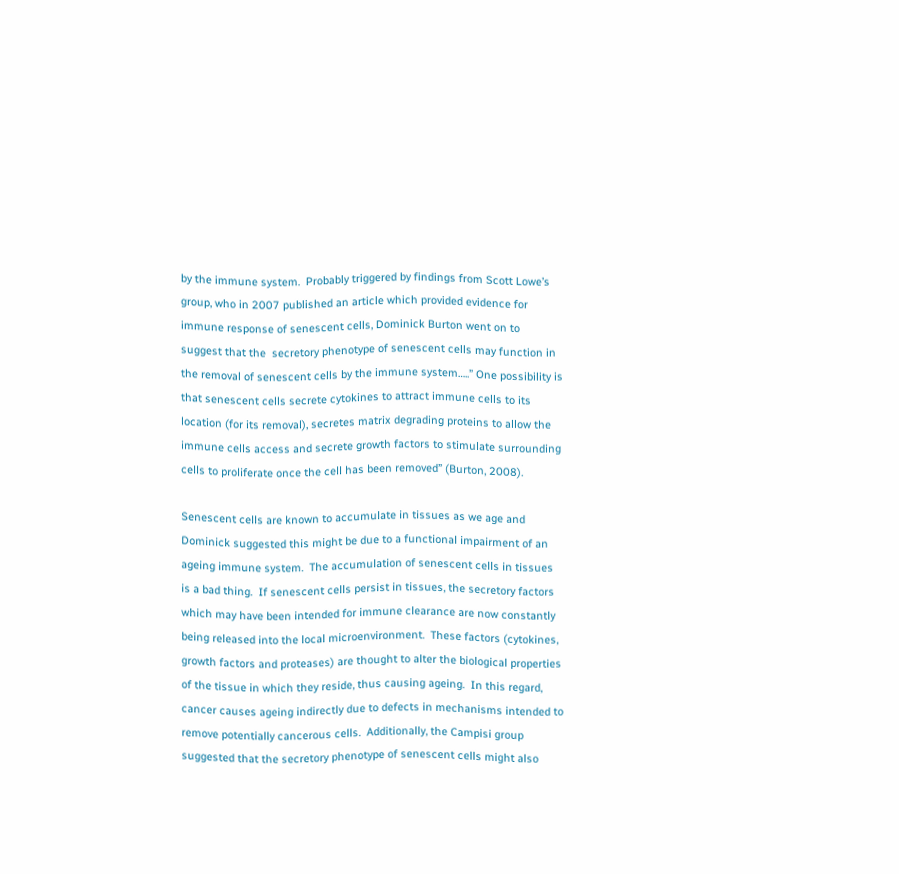by the immune system.  Probably triggered by findings from Scott Lowe’s group, who in 2007 published an article which provided evidence for immune response of senescent cells, Dominick Burton went on to suggest that the  secretory phenotype of senescent cells may function in the removal of senescent cells by the immune system…..” One possibility is that senescent cells secrete cytokines to attract immune cells to its location (for its removal), secretes matrix degrading proteins to allow the immune cells access and secrete growth factors to stimulate surrounding cells to proliferate once the cell has been removed” (Burton, 2008).

Senescent cells are known to accumulate in tissues as we age and Dominick suggested this might be due to a functional impairment of an ageing immune system.  The accumulation of senescent cells in tissues is a bad thing.  If senescent cells persist in tissues, the secretory factors which may have been intended for immune clearance are now constantly being released into the local microenvironment.  These factors (cytokines, growth factors and proteases) are thought to alter the biological properties of the tissue in which they reside, thus causing ageing.  In this regard, cancer causes ageing indirectly due to defects in mechanisms intended to remove potentially cancerous cells.  Additionally, the Campisi group suggested that the secretory phenotype of senescent cells might also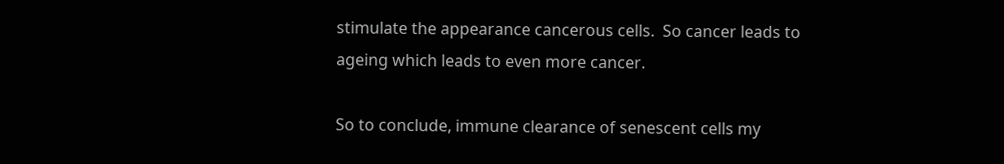stimulate the appearance cancerous cells.  So cancer leads to ageing which leads to even more cancer.

So to conclude, immune clearance of senescent cells my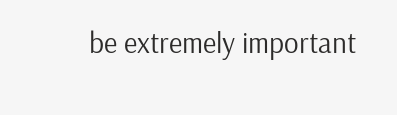be extremely important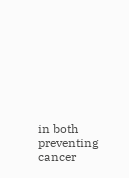in both preventing cancer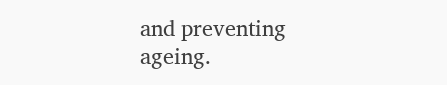and preventing ageing.